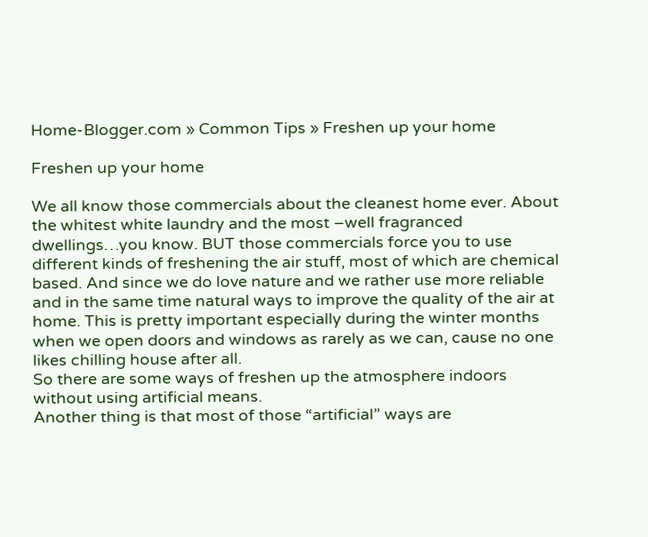Home-Blogger.com » Common Tips » Freshen up your home

Freshen up your home

We all know those commercials about the cleanest home ever. About the whitest white laundry and the most –well fragranced dwellings…you know. BUT those commercials force you to use different kinds of freshening the air stuff, most of which are chemical based. And since we do love nature and we rather use more reliable and in the same time natural ways to improve the quality of the air at home. This is pretty important especially during the winter months when we open doors and windows as rarely as we can, cause no one likes chilling house after all.
So there are some ways of freshen up the atmosphere indoors without using artificial means.
Another thing is that most of those “artificial” ways are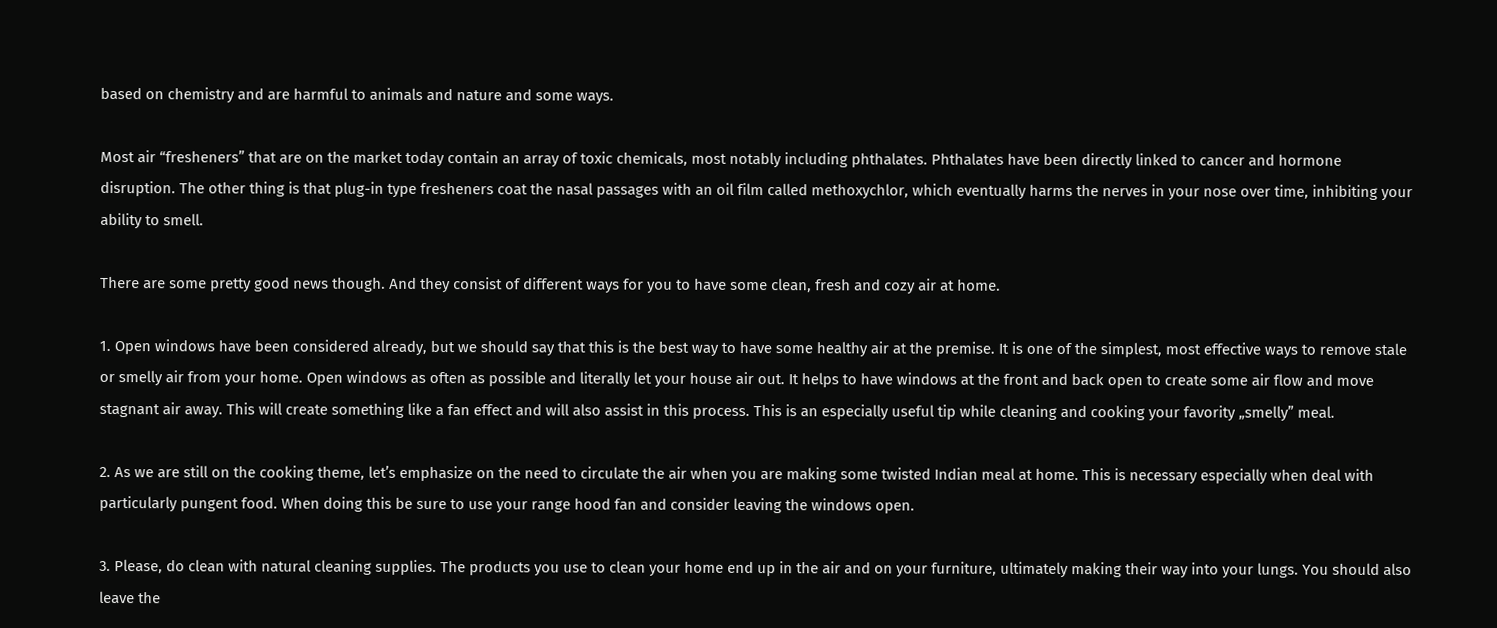based on chemistry and are harmful to animals and nature and some ways.

Most air “fresheners” that are on the market today contain an array of toxic chemicals, most notably including phthalates. Phthalates have been directly linked to cancer and hormone disruption. The other thing is that plug-in type fresheners coat the nasal passages with an oil film called methoxychlor, which eventually harms the nerves in your nose over time, inhibiting your ability to smell.

There are some pretty good news though. And they consist of different ways for you to have some clean, fresh and cozy air at home.

1. Open windows have been considered already, but we should say that this is the best way to have some healthy air at the premise. It is one of the simplest, most effective ways to remove stale or smelly air from your home. Open windows as often as possible and literally let your house air out. It helps to have windows at the front and back open to create some air flow and move stagnant air away. This will create something like a fan effect and will also assist in this process. This is an especially useful tip while cleaning and cooking your favority „smelly” meal.

2. As we are still on the cooking theme, let’s emphasize on the need to circulate the air when you are making some twisted Indian meal at home. This is necessary especially when deal with particularly pungent food. When doing this be sure to use your range hood fan and consider leaving the windows open.

3. Please, do clean with natural cleaning supplies. The products you use to clean your home end up in the air and on your furniture, ultimately making their way into your lungs. You should also leave the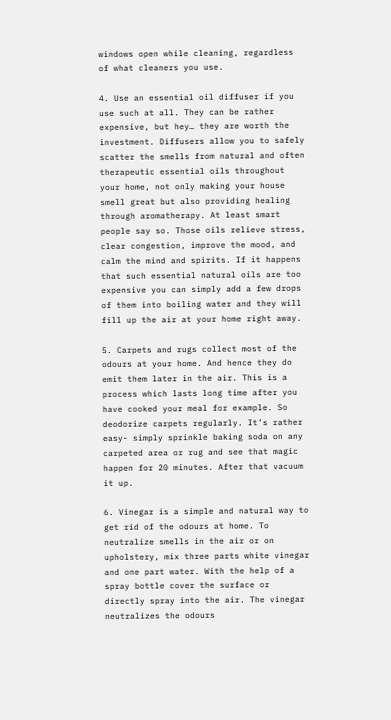windows open while cleaning, regardless of what cleaners you use.

4. Use an essential oil diffuser if you use such at all. They can be rather expensive, but hey… they are worth the investment. Diffusers allow you to safely scatter the smells from natural and often therapeutic essential oils throughout your home, not only making your house smell great but also providing healing through aromatherapy. At least smart people say so. Those oils relieve stress, clear congestion, improve the mood, and calm the mind and spirits. If it happens that such essential natural oils are too expensive you can simply add a few drops of them into boiling water and they will fill up the air at your home right away.

5. Carpets and rugs collect most of the odours at your home. And hence they do emit them later in the air. This is a process which lasts long time after you have cooked your meal for example. So deodorize carpets regularly. It’s rather easy- simply sprinkle baking soda on any carpeted area or rug and see that magic happen for 20 minutes. After that vacuum it up.

6. Vinegar is a simple and natural way to get rid of the odours at home. To neutralize smells in the air or on upholstery, mix three parts white vinegar and one part water. With the help of a spray bottle cover the surface or directly spray into the air. The vinegar neutralizes the odours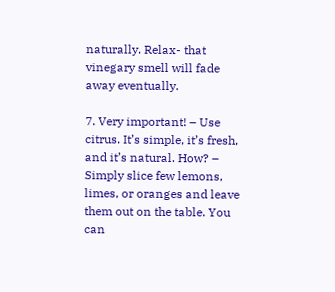naturally. Relax- that vinegary smell will fade away eventually.

7. Very important! – Use citrus. It’s simple, it’s fresh, and it’s natural. How? – Simply slice few lemons, limes, or oranges and leave them out on the table. You can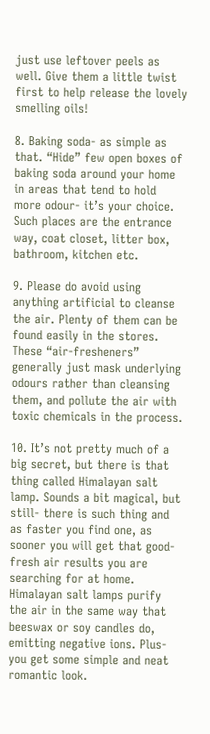just use leftover peels as well. Give them a little twist first to help release the lovely smelling oils!

8. Baking soda- as simple as that. “Hide” few open boxes of baking soda around your home in areas that tend to hold more odour- it’s your choice. Such places are the entrance way, coat closet, litter box, bathroom, kitchen etc.

9. Please do avoid using anything artificial to cleanse the air. Plenty of them can be found easily in the stores. These “air-fresheners” generally just mask underlying odours rather than cleansing them, and pollute the air with toxic chemicals in the process.

10. It’s not pretty much of a big secret, but there is that thing called Himalayan salt lamp. Sounds a bit magical, but still- there is such thing and as faster you find one, as sooner you will get that good-fresh air results you are searching for at home. Himalayan salt lamps purify the air in the same way that beeswax or soy candles do, emitting negative ions. Plus- you get some simple and neat romantic look.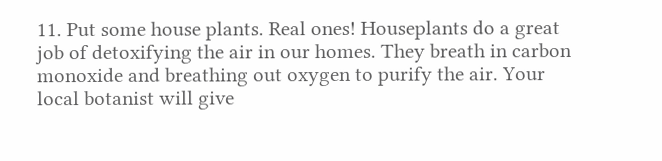11. Put some house plants. Real ones! Houseplants do a great job of detoxifying the air in our homes. They breath in carbon monoxide and breathing out oxygen to purify the air. Your local botanist will give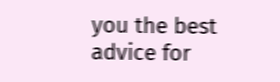you the best advice for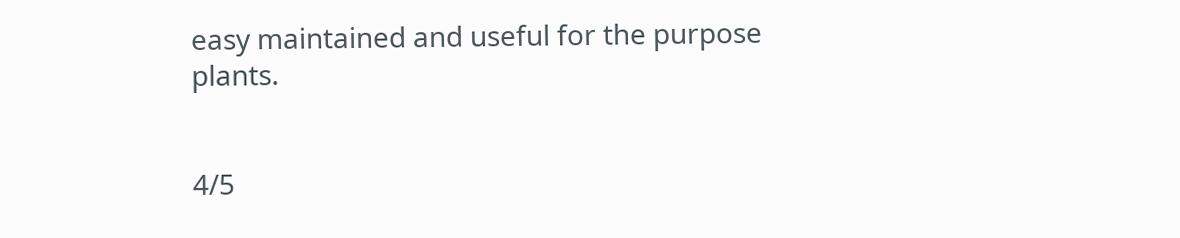easy maintained and useful for the purpose plants.


4/5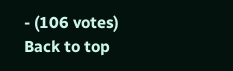- (106 votes)
Back to top